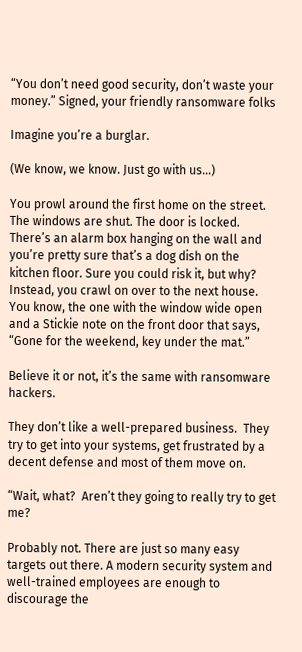“You don’t need good security, don’t waste your money.” Signed, your friendly ransomware folks

Imagine you’re a burglar.

(We know, we know. Just go with us…)

You prowl around the first home on the street. The windows are shut. The door is locked. There’s an alarm box hanging on the wall and you’re pretty sure that’s a dog dish on the kitchen floor. Sure you could risk it, but why? Instead, you crawl on over to the next house. You know, the one with the window wide open and a Stickie note on the front door that says, “Gone for the weekend, key under the mat.”

Believe it or not, it’s the same with ransomware hackers.

They don’t like a well-prepared business.  They try to get into your systems, get frustrated by a decent defense and most of them move on.

“Wait, what?  Aren’t they going to really try to get me?

Probably not. There are just so many easy targets out there. A modern security system and well-trained employees are enough to discourage the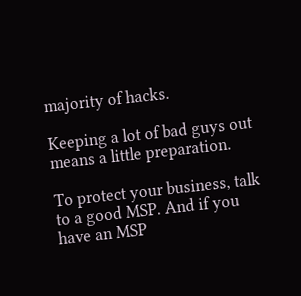majority of hacks.

Keeping a lot of bad guys out means a little preparation.

To protect your business, talk to a good MSP. And if you have an MSP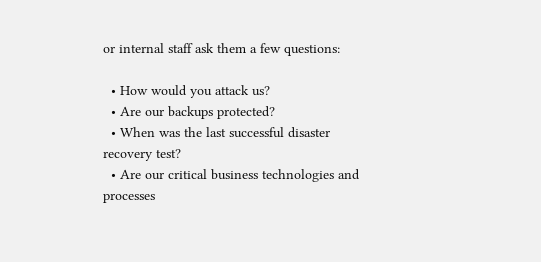or internal staff ask them a few questions:

  • How would you attack us?
  • Are our backups protected?
  • When was the last successful disaster recovery test?
  • Are our critical business technologies and processes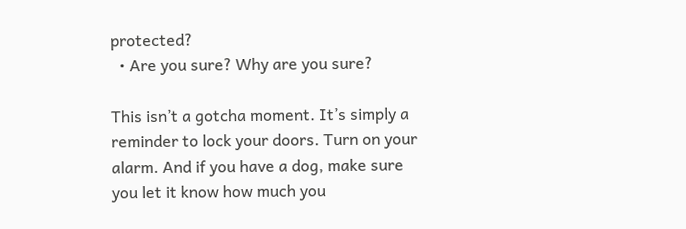protected?
  • Are you sure? Why are you sure?

This isn’t a gotcha moment. It’s simply a reminder to lock your doors. Turn on your alarm. And if you have a dog, make sure you let it know how much you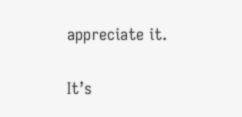appreciate it.

It’s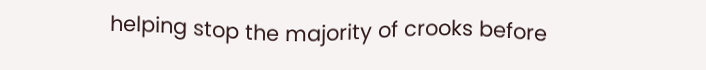helping stop the majority of crooks before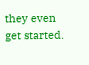they even get started.